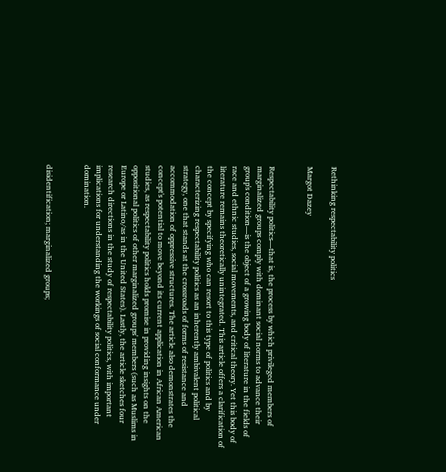Rethinking respectability politics

Margot Dazey


Respectability politics—that is, the process by which privileged members of marginalized groups comply with dominant social norms to advance their group's condition—is the object of a growing body of literature in the fields of race and ethnic studies, social movements, and critical theory. Yet this body of literature remains theoretically unintegrated. This article offers a clarification of the concept by specifying who can resort to this type of politics and by characterizing respectability politics as an inherently ambivalent political strategy, one that stands at the crossroads of forms of resistance and accommodation of oppressive structures. The article also demonstrates the concept's potential to move beyond its current application in African American studies, as respectability politics holds promise in providing insights on the oppositional politics of other marginalized groups' members (such as Muslims in Europe or Latino/as in the United States). Lastly, the article sketches four research directions in the study of respectability politics, with important implications for understanding the workings of social conformance under domination.


disidentification; marginalized groups;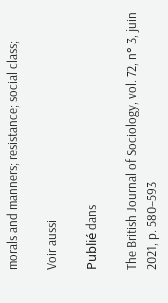morals and manners; resistance; social class;

Voir aussi

Publié dans

The British Journal of Sociology, vol. 72, n° 3, juin 2021, p. 580–593